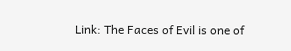Link: The Faces of Evil is one of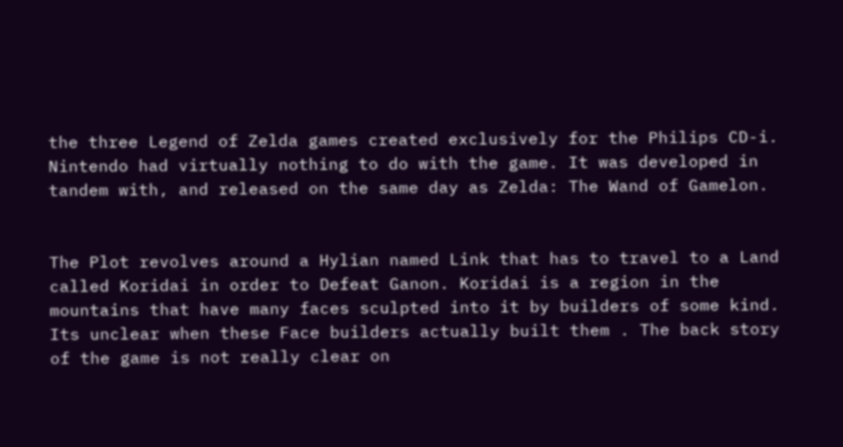the three Legend of Zelda games created exclusively for the Philips CD-i. Nintendo had virtually nothing to do with the game. It was developed in tandem with, and released on the same day as Zelda: The Wand of Gamelon.


The Plot revolves around a Hylian named Link that has to travel to a Land called Koridai in order to Defeat Ganon. Koridai is a region in the mountains that have many faces sculpted into it by builders of some kind. Its unclear when these Face builders actually built them . The back story of the game is not really clear on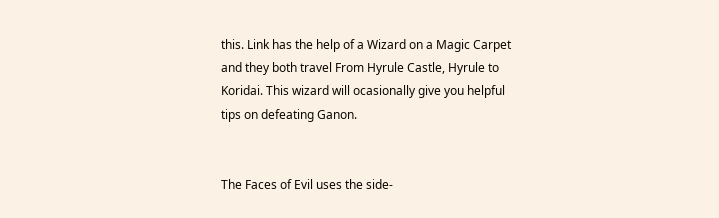this. Link has the help of a Wizard on a Magic Carpet and they both travel From Hyrule Castle, Hyrule to Koridai. This wizard will ocasionally give you helpful tips on defeating Ganon.


The Faces of Evil uses the side-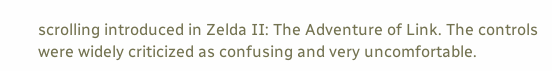scrolling introduced in Zelda II: The Adventure of Link. The controls were widely criticized as confusing and very uncomfortable.